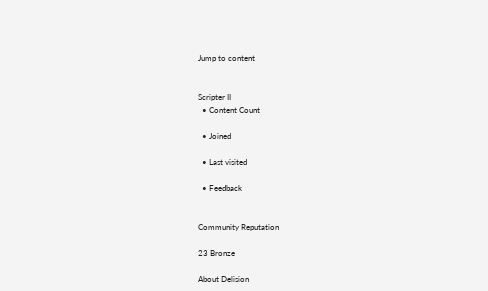Jump to content


Scripter II
  • Content Count

  • Joined

  • Last visited

  • Feedback


Community Reputation

23 Bronze

About Delision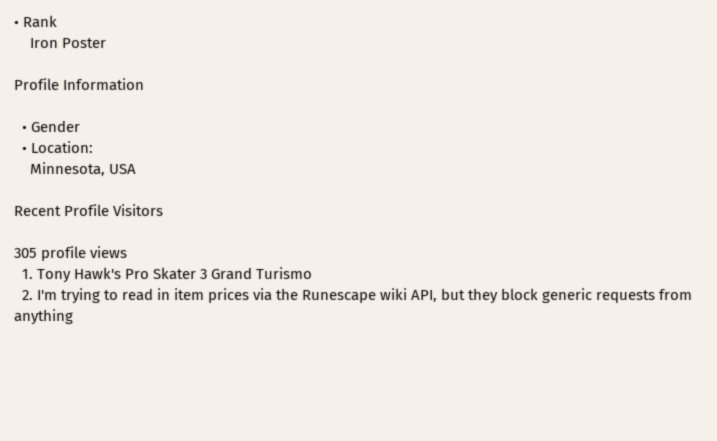• Rank
    Iron Poster

Profile Information

  • Gender
  • Location:
    Minnesota, USA

Recent Profile Visitors

305 profile views
  1. Tony Hawk's Pro Skater 3 Grand Turismo
  2. I'm trying to read in item prices via the Runescape wiki API, but they block generic requests from anything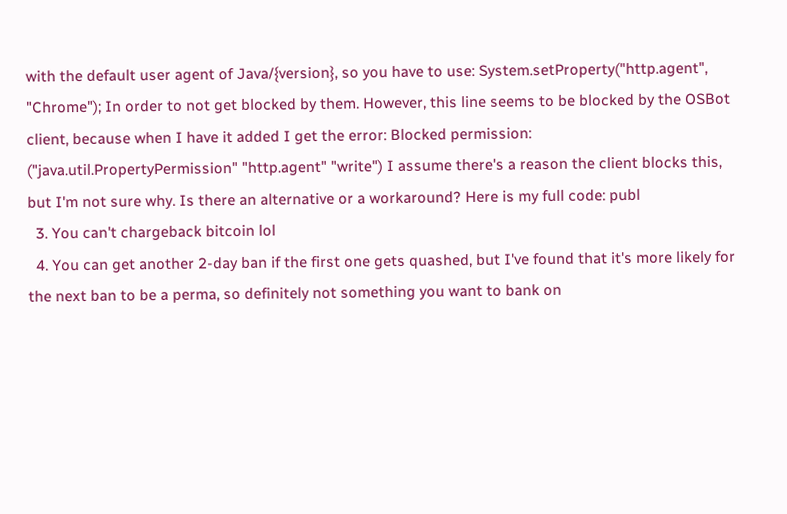with the default user agent of Java/{version}, so you have to use: System.setProperty("http.agent", "Chrome"); In order to not get blocked by them. However, this line seems to be blocked by the OSBot client, because when I have it added I get the error: Blocked permission: ("java.util.PropertyPermission" "http.agent" "write") I assume there's a reason the client blocks this, but I'm not sure why. Is there an alternative or a workaround? Here is my full code: publ
  3. You can't chargeback bitcoin lol
  4. You can get another 2-day ban if the first one gets quashed, but I've found that it's more likely for the next ban to be a perma, so definitely not something you want to bank on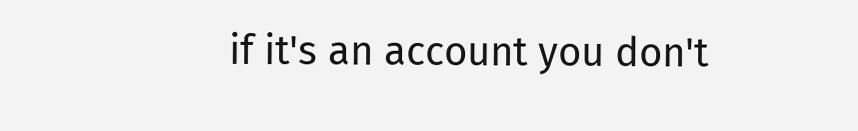if it's an account you don't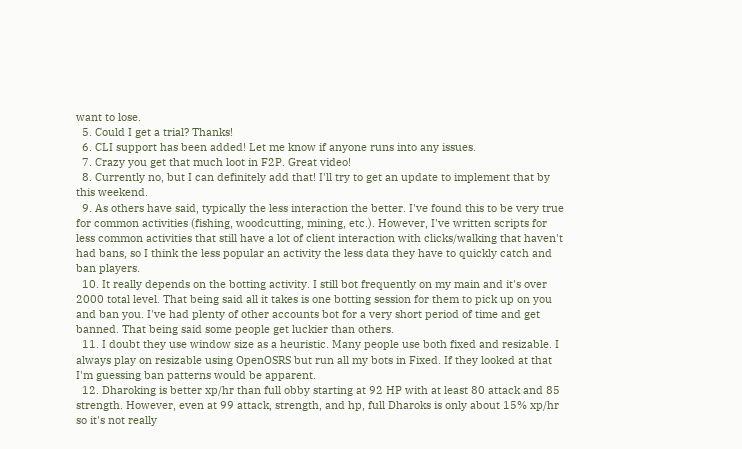want to lose.
  5. Could I get a trial? Thanks!
  6. CLI support has been added! Let me know if anyone runs into any issues.
  7. Crazy you get that much loot in F2P. Great video!
  8. Currently no, but I can definitely add that! I'll try to get an update to implement that by this weekend.
  9. As others have said, typically the less interaction the better. I've found this to be very true for common activities (fishing, woodcutting, mining, etc.). However, I've written scripts for less common activities that still have a lot of client interaction with clicks/walking that haven't had bans, so I think the less popular an activity the less data they have to quickly catch and ban players.
  10. It really depends on the botting activity. I still bot frequently on my main and it's over 2000 total level. That being said all it takes is one botting session for them to pick up on you and ban you. I've had plenty of other accounts bot for a very short period of time and get banned. That being said some people get luckier than others.
  11. I doubt they use window size as a heuristic. Many people use both fixed and resizable. I always play on resizable using OpenOSRS but run all my bots in Fixed. If they looked at that I'm guessing ban patterns would be apparent.
  12. Dharoking is better xp/hr than full obby starting at 92 HP with at least 80 attack and 85 strength. However, even at 99 attack, strength, and hp, full Dharoks is only about 15% xp/hr so it's not really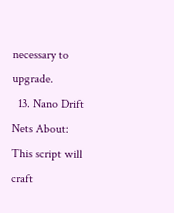necessary to upgrade.
  13. Nano Drift Nets About: This script will craft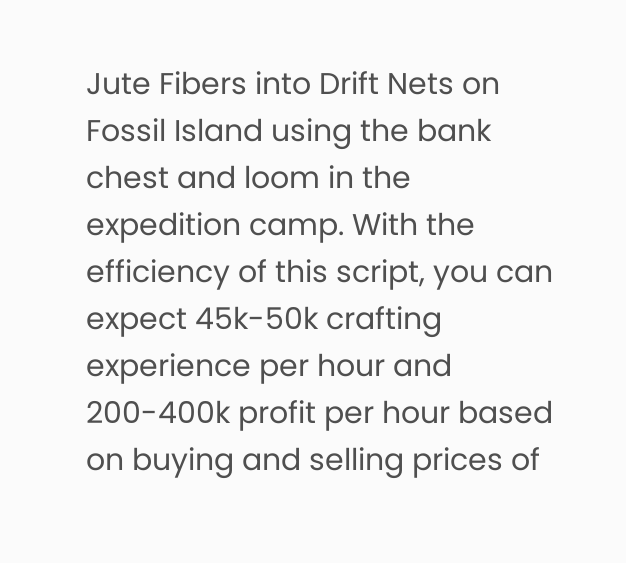Jute Fibers into Drift Nets on Fossil Island using the bank chest and loom in the expedition camp. With the efficiency of this script, you can expect 45k-50k crafting experience per hour and 200-400k profit per hour based on buying and selling prices of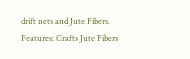drift nets and Jute Fibers. Features: Crafts Jute Fibers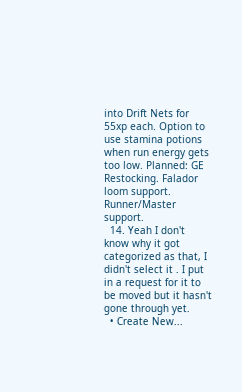into Drift Nets for 55xp each. Option to use stamina potions when run energy gets too low. Planned: GE Restocking. Falador loom support. Runner/Master support.
  14. Yeah I don't know why it got categorized as that, I didn't select it . I put in a request for it to be moved but it hasn't gone through yet.
  • Create New...